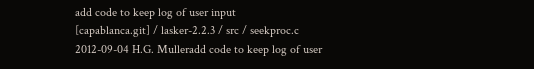add code to keep log of user input
[capablanca.git] / lasker-2.2.3 / src / seekproc.c
2012-09-04 H.G. Mulleradd code to keep log of user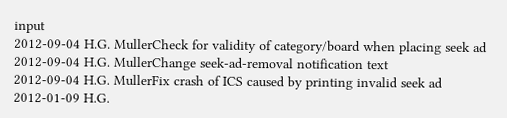input
2012-09-04 H.G. MullerCheck for validity of category/board when placing seek ad
2012-09-04 H.G. MullerChange seek-ad-removal notification text
2012-09-04 H.G. MullerFix crash of ICS caused by printing invalid seek ad
2012-01-09 H.G.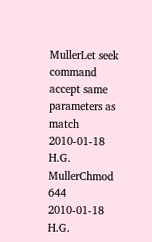MullerLet seek command accept same parameters as match
2010-01-18 H.G. MullerChmod 644
2010-01-18 H.G.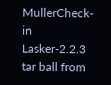MullerCheck-in Lasker-2.2.3 tar ball from